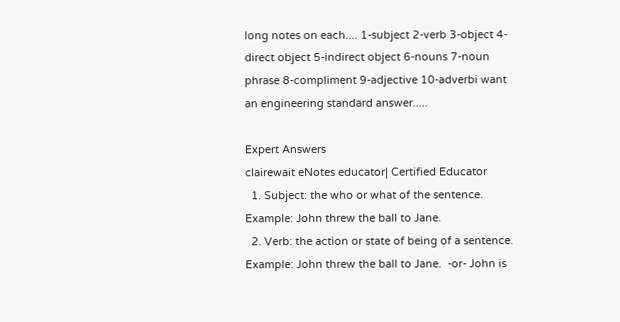long notes on each.... 1-subject 2-verb 3-object 4-direct object 5-indirect object 6-nouns 7-noun phrase 8-compliment 9-adjective 10-adverbi want an engineering standard answer.....

Expert Answers
clairewait eNotes educator| Certified Educator
  1. Subject: the who or what of the sentence.  Example: John threw the ball to Jane.
  2. Verb: the action or state of being of a sentence.  Example: John threw the ball to Jane.  -or- John is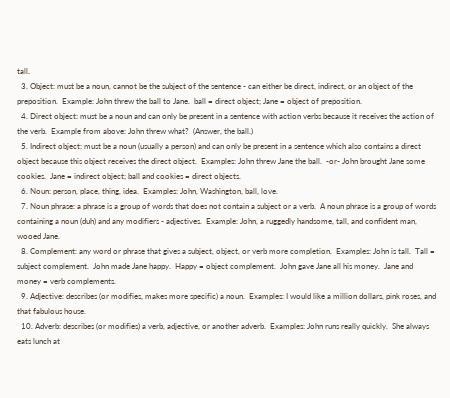tall.
  3. Object: must be a noun, cannot be the subject of the sentence - can either be direct, indirect, or an object of the preposition.  Example: John threw the ball to Jane.  ball = direct object; Jane = object of preposition.
  4. Direct object: must be a noun and can only be present in a sentence with action verbs because it receives the action of the verb.  Example from above: John threw what?  (Answer, the ball.)
  5. Indirect object: must be a noun (usually a person) and can only be present in a sentence which also contains a direct object because this object receives the direct object.  Examples: John threw Jane the ball.  -or- John brought Jane some cookies.  Jane = indirect object; ball and cookies = direct objects.
  6. Noun: person, place, thing, idea.  Examples: John, Washington, ball, love.
  7. Noun phrase: a phrase is a group of words that does not contain a subject or a verb.  A noun phrase is a group of words containing a noun (duh) and any modifiers - adjectives.  Example: John, a ruggedly handsome, tall, and confident man, wooed Jane.
  8. Complement: any word or phrase that gives a subject, object, or verb more completion.  Examples: John is tall.  Tall = subject complement.  John made Jane happy.  Happy = object complement.  John gave Jane all his money.  Jane and money = verb complements.
  9. Adjective: describes (or modifies, makes more specific) a noun.  Examples: I would like a million dollars, pink roses, and that fabulous house.
  10. Adverb: describes (or modifies) a verb, adjective, or another adverb.  Examples: John runs really quickly.  She always eats lunch at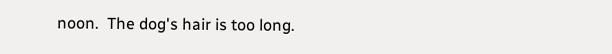noon.  The dog's hair is too long.